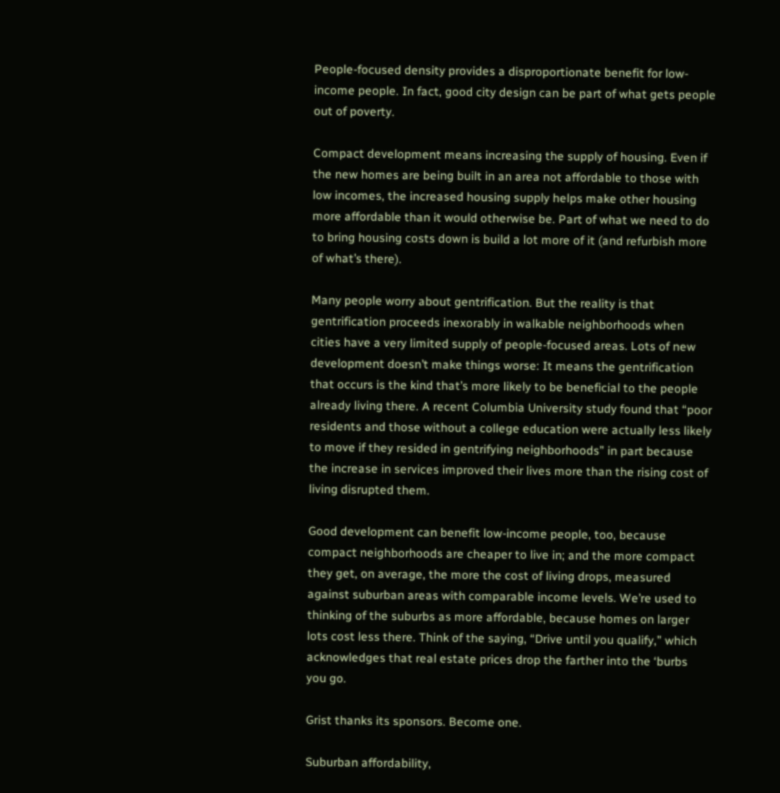People-focused density provides a disproportionate benefit for low-income people. In fact, good city design can be part of what gets people out of poverty.

Compact development means increasing the supply of housing. Even if the new homes are being built in an area not affordable to those with low incomes, the increased housing supply helps make other housing more affordable than it would otherwise be. Part of what we need to do to bring housing costs down is build a lot more of it (and refurbish more of what’s there).

Many people worry about gentrification. But the reality is that gentrification proceeds inexorably in walkable neighborhoods when cities have a very limited supply of people-focused areas. Lots of new development doesn’t make things worse: It means the gentrification that occurs is the kind that’s more likely to be beneficial to the people already living there. A recent Columbia University study found that “poor residents and those without a college education were actually less likely to move if they resided in gentrifying neighborhoods” in part because the increase in services improved their lives more than the rising cost of living disrupted them.

Good development can benefit low-income people, too, because compact neighborhoods are cheaper to live in; and the more compact they get, on average, the more the cost of living drops, measured against suburban areas with comparable income levels. We’re used to thinking of the suburbs as more affordable, because homes on larger lots cost less there. Think of the saying, “Drive until you qualify,” which acknowledges that real estate prices drop the farther into the ‘burbs you go.

Grist thanks its sponsors. Become one.

Suburban affordability,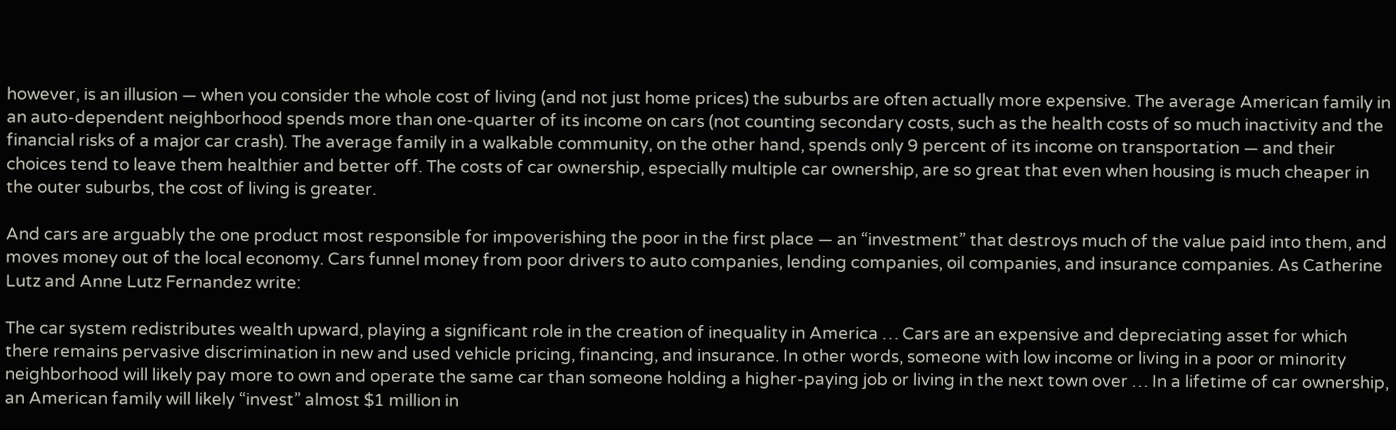however, is an illusion — when you consider the whole cost of living (and not just home prices) the suburbs are often actually more expensive. The average American family in an auto-dependent neighborhood spends more than one-quarter of its income on cars (not counting secondary costs, such as the health costs of so much inactivity and the financial risks of a major car crash). The average family in a walkable community, on the other hand, spends only 9 percent of its income on transportation — and their choices tend to leave them healthier and better off. The costs of car ownership, especially multiple car ownership, are so great that even when housing is much cheaper in the outer suburbs, the cost of living is greater.

And cars are arguably the one product most responsible for impoverishing the poor in the first place — an “investment” that destroys much of the value paid into them, and moves money out of the local economy. Cars funnel money from poor drivers to auto companies, lending companies, oil companies, and insurance companies. As Catherine Lutz and Anne Lutz Fernandez write:

The car system redistributes wealth upward, playing a significant role in the creation of inequality in America … Cars are an expensive and depreciating asset for which there remains pervasive discrimination in new and used vehicle pricing, financing, and insurance. In other words, someone with low income or living in a poor or minority neighborhood will likely pay more to own and operate the same car than someone holding a higher-paying job or living in the next town over … In a lifetime of car ownership, an American family will likely “invest” almost $1 million in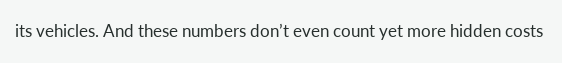its vehicles. And these numbers don’t even count yet more hidden costs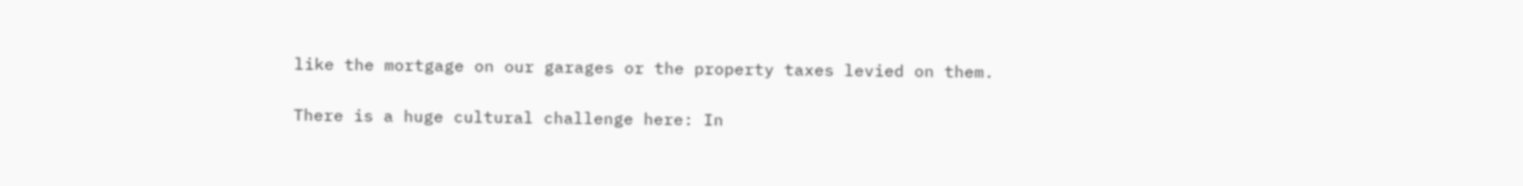like the mortgage on our garages or the property taxes levied on them.

There is a huge cultural challenge here: In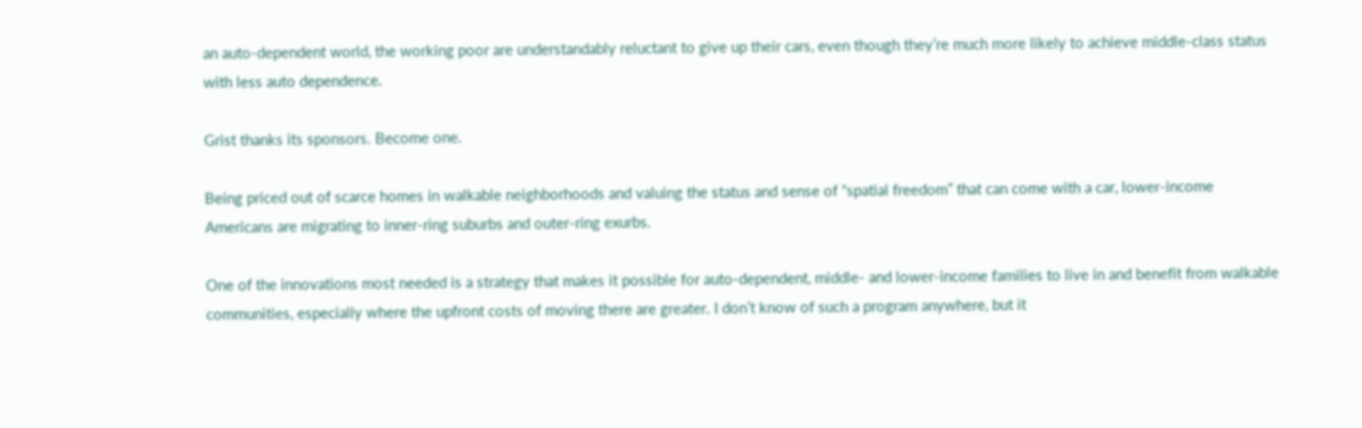an auto-dependent world, the working poor are understandably reluctant to give up their cars, even though they’re much more likely to achieve middle-class status with less auto dependence.

Grist thanks its sponsors. Become one.

Being priced out of scarce homes in walkable neighborhoods and valuing the status and sense of “spatial freedom” that can come with a car, lower-income Americans are migrating to inner-ring suburbs and outer-ring exurbs.

One of the innovations most needed is a strategy that makes it possible for auto-dependent, middle- and lower-income families to live in and benefit from walkable communities, especially where the upfront costs of moving there are greater. I don’t know of such a program anywhere, but it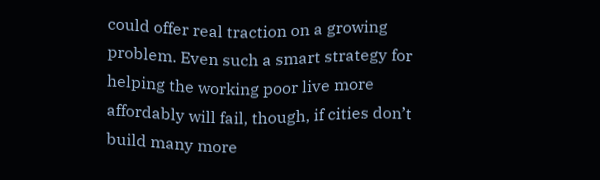could offer real traction on a growing problem. Even such a smart strategy for helping the working poor live more affordably will fail, though, if cities don’t build many more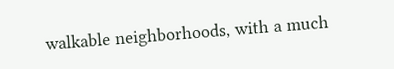walkable neighborhoods, with a much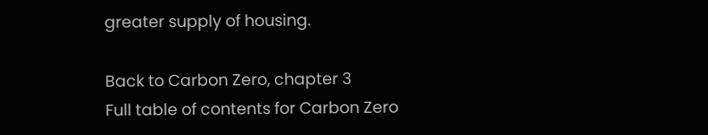greater supply of housing.

Back to Carbon Zero, chapter 3
Full table of contents for Carbon Zero